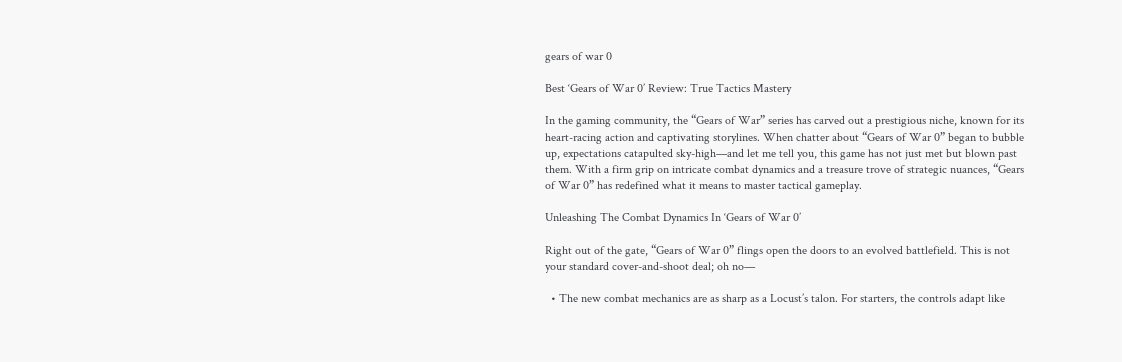gears of war 0

Best ‘Gears of War 0’ Review: True Tactics Mastery

In the gaming community, the “Gears of War” series has carved out a prestigious niche, known for its heart-racing action and captivating storylines. When chatter about “Gears of War 0” began to bubble up, expectations catapulted sky-high—and let me tell you, this game has not just met but blown past them. With a firm grip on intricate combat dynamics and a treasure trove of strategic nuances, “Gears of War 0” has redefined what it means to master tactical gameplay.

Unleashing The Combat Dynamics In ‘Gears of War 0’

Right out of the gate, “Gears of War 0” flings open the doors to an evolved battlefield. This is not your standard cover-and-shoot deal; oh no—

  • The new combat mechanics are as sharp as a Locust’s talon. For starters, the controls adapt like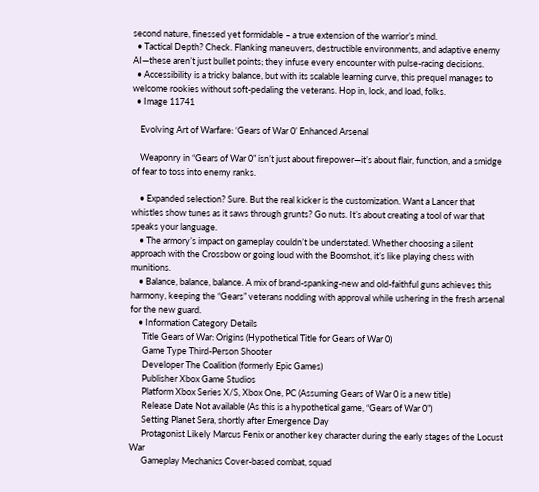second nature, finessed yet formidable – a true extension of the warrior’s mind.
  • Tactical Depth? Check. Flanking maneuvers, destructible environments, and adaptive enemy AI—these aren’t just bullet points; they infuse every encounter with pulse-racing decisions.
  • Accessibility is a tricky balance, but with its scalable learning curve, this prequel manages to welcome rookies without soft-pedaling the veterans. Hop in, lock, and load, folks.
  • Image 11741

    Evolving Art of Warfare: ‘Gears of War 0’ Enhanced Arsenal

    Weaponry in “Gears of War 0” isn’t just about firepower—it’s about flair, function, and a smidge of fear to toss into enemy ranks.

    • Expanded selection? Sure. But the real kicker is the customization. Want a Lancer that whistles show tunes as it saws through grunts? Go nuts. It’s about creating a tool of war that speaks your language.
    • The armory’s impact on gameplay couldn’t be understated. Whether choosing a silent approach with the Crossbow or going loud with the Boomshot, it’s like playing chess with munitions.
    • Balance, balance, balance. A mix of brand-spanking-new and old-faithful guns achieves this harmony, keeping the “Gears” veterans nodding with approval while ushering in the fresh arsenal for the new guard.
    • Information Category Details
      Title Gears of War: Origins (Hypothetical Title for Gears of War 0)
      Game Type Third-Person Shooter
      Developer The Coalition (formerly Epic Games)
      Publisher Xbox Game Studios
      Platform Xbox Series X/S, Xbox One, PC (Assuming Gears of War 0 is a new title)
      Release Date Not available (As this is a hypothetical game, “Gears of War 0”)
      Setting Planet Sera, shortly after Emergence Day
      Protagonist Likely Marcus Fenix or another key character during the early stages of the Locust War
      Gameplay Mechanics Cover-based combat, squad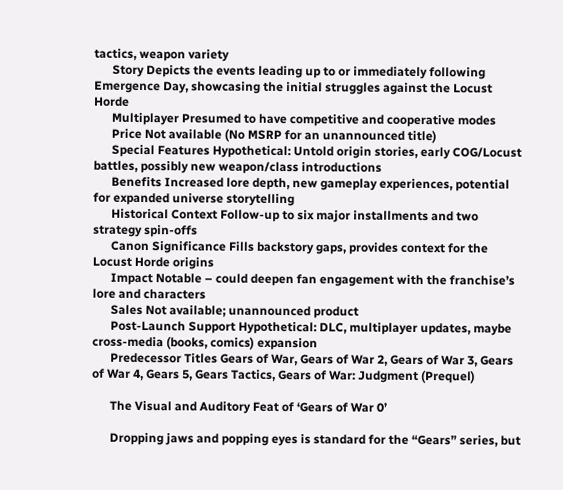tactics, weapon variety
      Story Depicts the events leading up to or immediately following Emergence Day, showcasing the initial struggles against the Locust Horde
      Multiplayer Presumed to have competitive and cooperative modes
      Price Not available (No MSRP for an unannounced title)
      Special Features Hypothetical: Untold origin stories, early COG/Locust battles, possibly new weapon/class introductions
      Benefits Increased lore depth, new gameplay experiences, potential for expanded universe storytelling
      Historical Context Follow-up to six major installments and two strategy spin-offs
      Canon Significance Fills backstory gaps, provides context for the Locust Horde origins
      Impact Notable – could deepen fan engagement with the franchise’s lore and characters
      Sales Not available; unannounced product
      Post-Launch Support Hypothetical: DLC, multiplayer updates, maybe cross-media (books, comics) expansion
      Predecessor Titles Gears of War, Gears of War 2, Gears of War 3, Gears of War 4, Gears 5, Gears Tactics, Gears of War: Judgment (Prequel)

      The Visual and Auditory Feat of ‘Gears of War 0’

      Dropping jaws and popping eyes is standard for the “Gears” series, but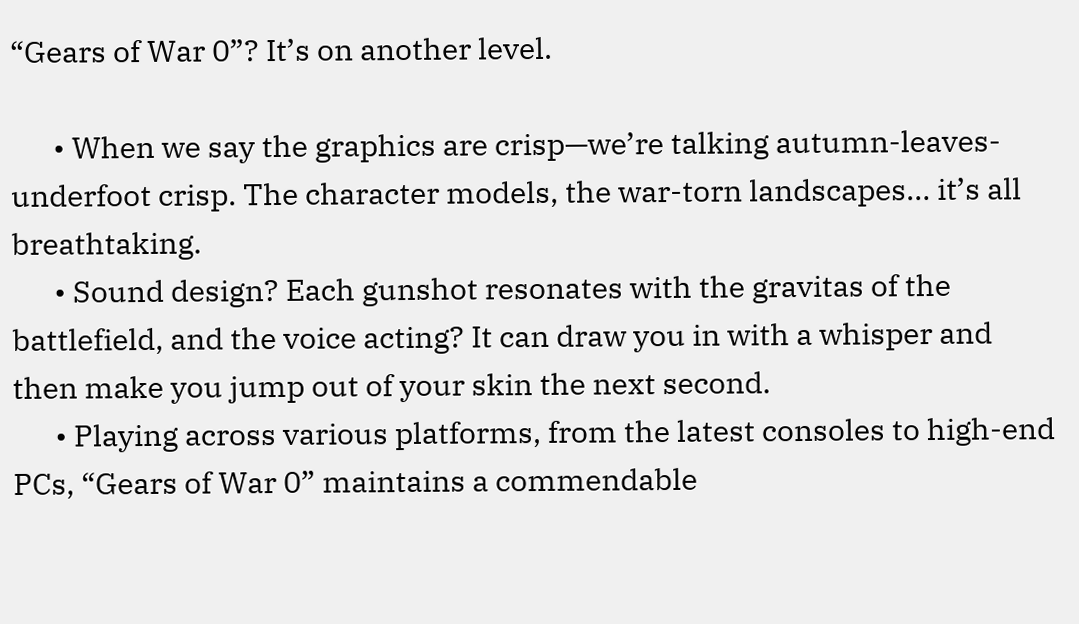“Gears of War 0”? It’s on another level.

      • When we say the graphics are crisp—we’re talking autumn-leaves-underfoot crisp. The character models, the war-torn landscapes… it’s all breathtaking.
      • Sound design? Each gunshot resonates with the gravitas of the battlefield, and the voice acting? It can draw you in with a whisper and then make you jump out of your skin the next second.
      • Playing across various platforms, from the latest consoles to high-end PCs, “Gears of War 0” maintains a commendable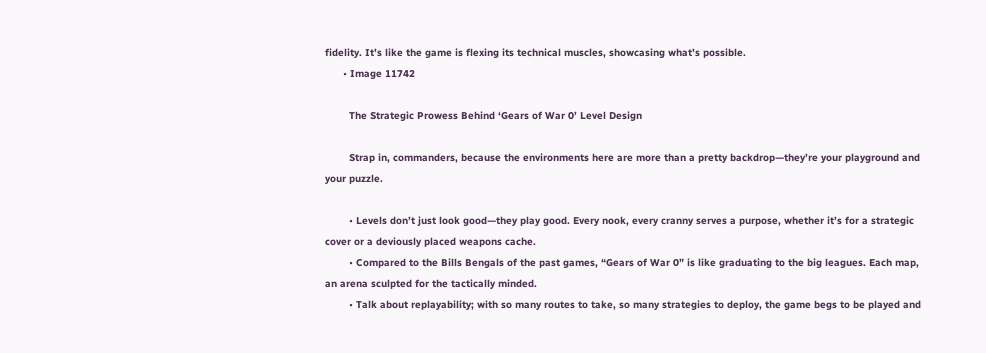fidelity. It’s like the game is flexing its technical muscles, showcasing what’s possible.
      • Image 11742

        The Strategic Prowess Behind ‘Gears of War 0’ Level Design

        Strap in, commanders, because the environments here are more than a pretty backdrop—they’re your playground and your puzzle.

        • Levels don’t just look good—they play good. Every nook, every cranny serves a purpose, whether it’s for a strategic cover or a deviously placed weapons cache.
        • Compared to the Bills Bengals of the past games, “Gears of War 0” is like graduating to the big leagues. Each map, an arena sculpted for the tactically minded.
        • Talk about replayability; with so many routes to take, so many strategies to deploy, the game begs to be played and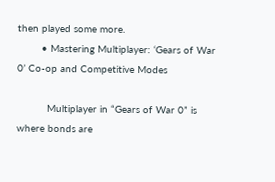then played some more.
        • Mastering Multiplayer: ‘Gears of War 0’ Co-op and Competitive Modes

          Multiplayer in “Gears of War 0” is where bonds are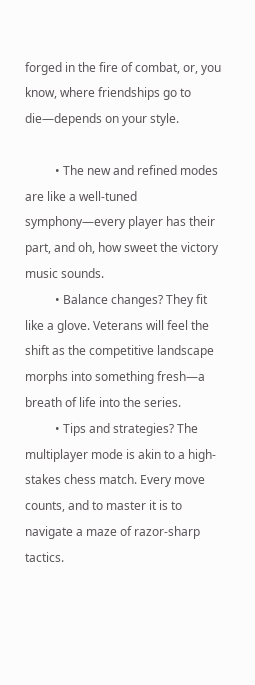forged in the fire of combat, or, you know, where friendships go to die—depends on your style.

          • The new and refined modes are like a well-tuned symphony—every player has their part, and oh, how sweet the victory music sounds.
          • Balance changes? They fit like a glove. Veterans will feel the shift as the competitive landscape morphs into something fresh—a breath of life into the series.
          • Tips and strategies? The multiplayer mode is akin to a high-stakes chess match. Every move counts, and to master it is to navigate a maze of razor-sharp tactics.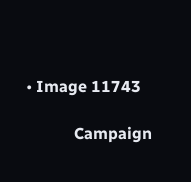• Image 11743

            Campaign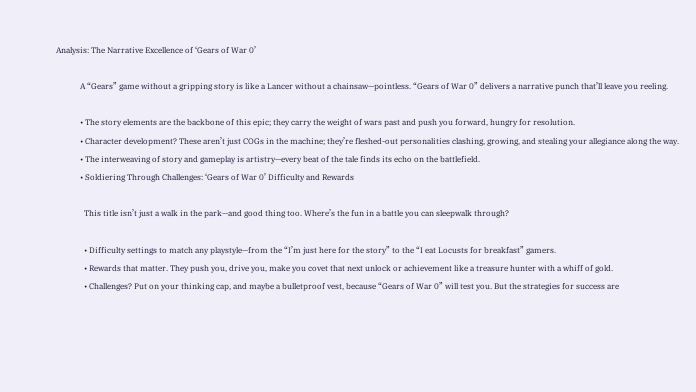Analysis: The Narrative Excellence of ‘Gears of War 0’

            A “Gears” game without a gripping story is like a Lancer without a chainsaw—pointless. “Gears of War 0” delivers a narrative punch that’ll leave you reeling.

            • The story elements are the backbone of this epic; they carry the weight of wars past and push you forward, hungry for resolution.
            • Character development? These aren’t just COGs in the machine; they’re fleshed-out personalities clashing, growing, and stealing your allegiance along the way.
            • The interweaving of story and gameplay is artistry—every beat of the tale finds its echo on the battlefield.
            • Soldiering Through Challenges: ‘Gears of War 0’ Difficulty and Rewards

              This title isn’t just a walk in the park—and good thing too. Where’s the fun in a battle you can sleepwalk through?

              • Difficulty settings to match any playstyle—from the “I’m just here for the story” to the “I eat Locusts for breakfast” gamers.
              • Rewards that matter. They push you, drive you, make you covet that next unlock or achievement like a treasure hunter with a whiff of gold.
              • Challenges? Put on your thinking cap, and maybe a bulletproof vest, because “Gears of War 0” will test you. But the strategies for success are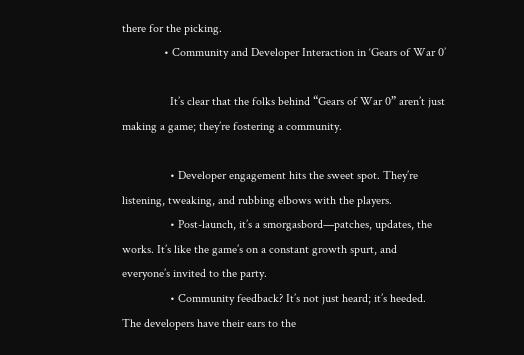there for the picking.
              • Community and Developer Interaction in ‘Gears of War 0’

                It’s clear that the folks behind “Gears of War 0” aren’t just making a game; they’re fostering a community.

                • Developer engagement hits the sweet spot. They’re listening, tweaking, and rubbing elbows with the players.
                • Post-launch, it’s a smorgasbord—patches, updates, the works. It’s like the game’s on a constant growth spurt, and everyone’s invited to the party.
                • Community feedback? It’s not just heard; it’s heeded. The developers have their ears to the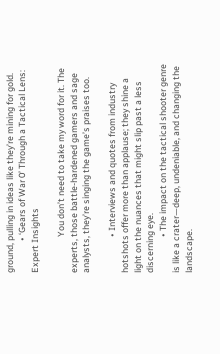ground, pulling in ideas like they’re mining for gold.
                • ‘Gears of War 0’ Through a Tactical Lens: Expert Insights

                  You don’t need to take my word for it. The experts, those battle-hardened gamers and sage analysts, they’re singing the game’s praises too.

                  • Interviews and quotes from industry hotshots offer more than applause; they shine a light on the nuances that might slip past a less discerning eye.
                  • The impact on the tactical shooter genre is like a crater—deep, undeniable, and changing the landscape.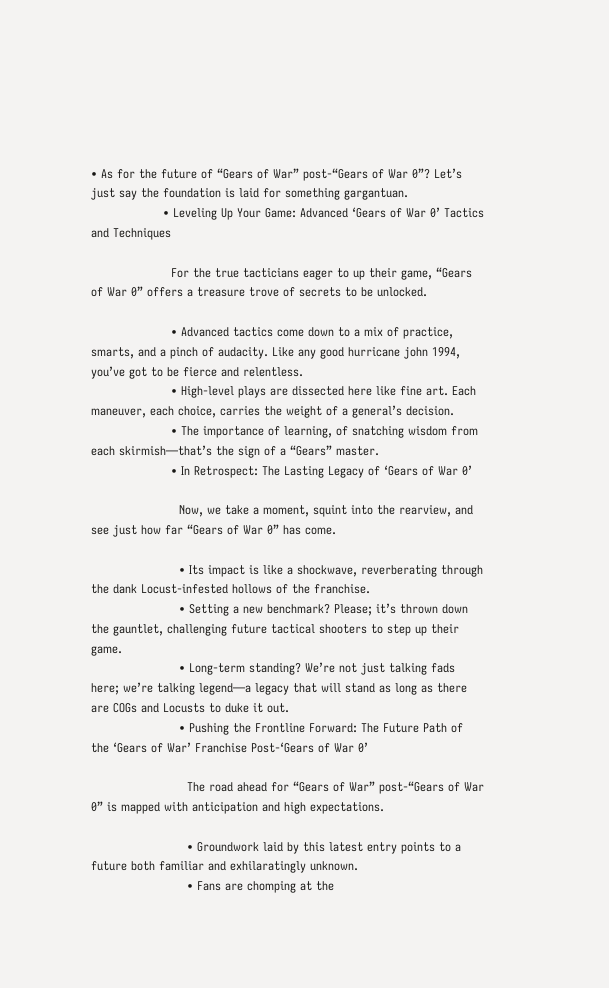• As for the future of “Gears of War” post-“Gears of War 0”? Let’s just say the foundation is laid for something gargantuan.
                  • Leveling Up Your Game: Advanced ‘Gears of War 0’ Tactics and Techniques

                    For the true tacticians eager to up their game, “Gears of War 0” offers a treasure trove of secrets to be unlocked.

                    • Advanced tactics come down to a mix of practice, smarts, and a pinch of audacity. Like any good hurricane john 1994, you’ve got to be fierce and relentless.
                    • High-level plays are dissected here like fine art. Each maneuver, each choice, carries the weight of a general’s decision.
                    • The importance of learning, of snatching wisdom from each skirmish—that’s the sign of a “Gears” master.
                    • In Retrospect: The Lasting Legacy of ‘Gears of War 0’

                      Now, we take a moment, squint into the rearview, and see just how far “Gears of War 0” has come.

                      • Its impact is like a shockwave, reverberating through the dank Locust-infested hollows of the franchise.
                      • Setting a new benchmark? Please; it’s thrown down the gauntlet, challenging future tactical shooters to step up their game.
                      • Long-term standing? We’re not just talking fads here; we’re talking legend—a legacy that will stand as long as there are COGs and Locusts to duke it out.
                      • Pushing the Frontline Forward: The Future Path of the ‘Gears of War’ Franchise Post-‘Gears of War 0’

                        The road ahead for “Gears of War” post-“Gears of War 0” is mapped with anticipation and high expectations.

                        • Groundwork laid by this latest entry points to a future both familiar and exhilaratingly unknown.
                        • Fans are chomping at the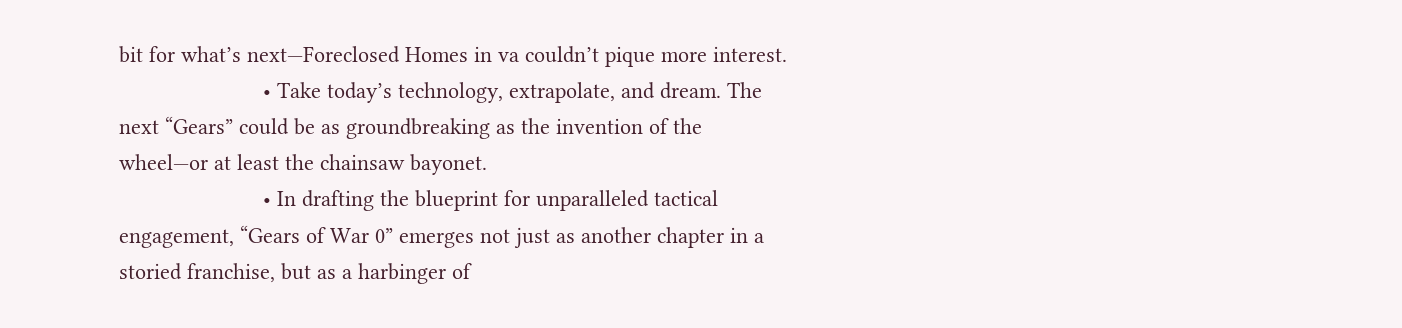bit for what’s next—Foreclosed Homes in va couldn’t pique more interest.
                        • Take today’s technology, extrapolate, and dream. The next “Gears” could be as groundbreaking as the invention of the wheel—or at least the chainsaw bayonet.
                        • In drafting the blueprint for unparalleled tactical engagement, “Gears of War 0” emerges not just as another chapter in a storied franchise, but as a harbinger of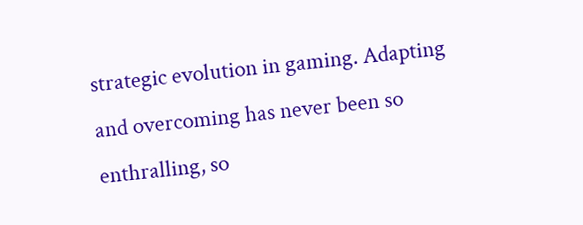strategic evolution in gaming. Adapting and overcoming has never been so enthralling, so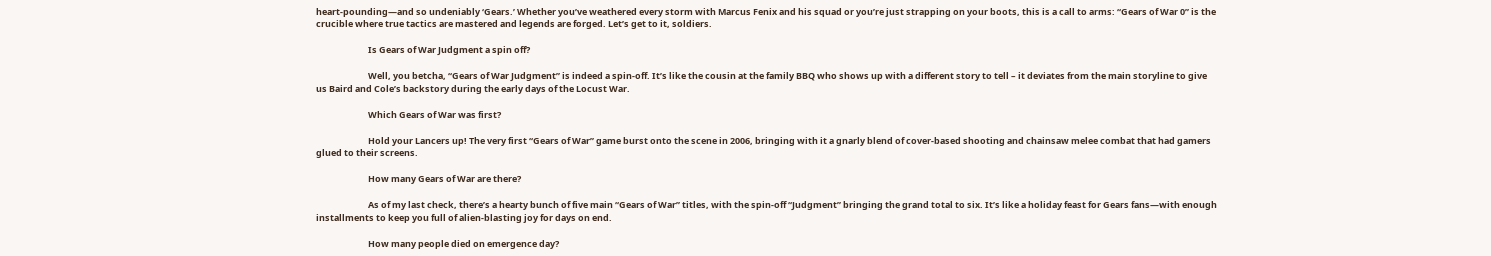heart-pounding—and so undeniably ‘Gears.’ Whether you’ve weathered every storm with Marcus Fenix and his squad or you’re just strapping on your boots, this is a call to arms: “Gears of War 0” is the crucible where true tactics are mastered and legends are forged. Let’s get to it, soldiers.

                          Is Gears of War Judgment a spin off?

                          Well, you betcha, “Gears of War Judgment” is indeed a spin-off. It’s like the cousin at the family BBQ who shows up with a different story to tell – it deviates from the main storyline to give us Baird and Cole’s backstory during the early days of the Locust War.

                          Which Gears of War was first?

                          Hold your Lancers up! The very first “Gears of War” game burst onto the scene in 2006, bringing with it a gnarly blend of cover-based shooting and chainsaw melee combat that had gamers glued to their screens.

                          How many Gears of War are there?

                          As of my last check, there’s a hearty bunch of five main “Gears of War” titles, with the spin-off “Judgment” bringing the grand total to six. It’s like a holiday feast for Gears fans—with enough installments to keep you full of alien-blasting joy for days on end.

                          How many people died on emergence day?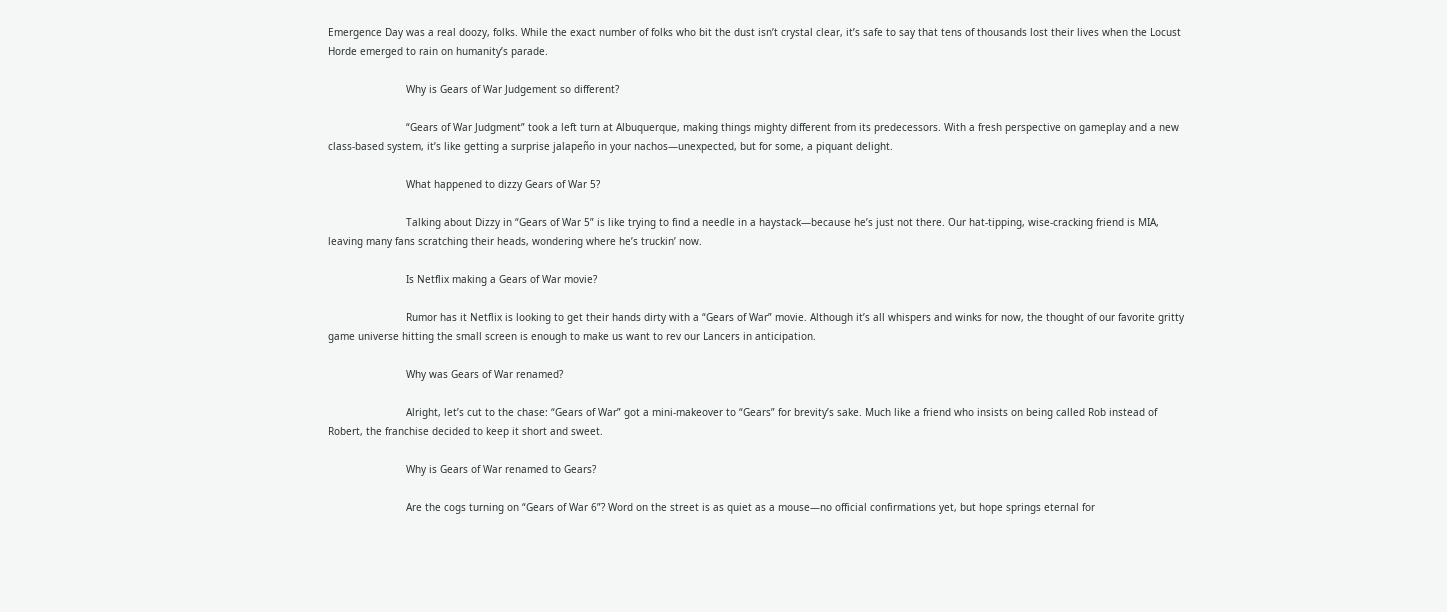Emergence Day was a real doozy, folks. While the exact number of folks who bit the dust isn’t crystal clear, it’s safe to say that tens of thousands lost their lives when the Locust Horde emerged to rain on humanity’s parade.

                          Why is Gears of War Judgement so different?

                          “Gears of War Judgment” took a left turn at Albuquerque, making things mighty different from its predecessors. With a fresh perspective on gameplay and a new class-based system, it’s like getting a surprise jalapeño in your nachos—unexpected, but for some, a piquant delight.

                          What happened to dizzy Gears of War 5?

                          Talking about Dizzy in “Gears of War 5” is like trying to find a needle in a haystack—because he’s just not there. Our hat-tipping, wise-cracking friend is MIA, leaving many fans scratching their heads, wondering where he’s truckin’ now.

                          Is Netflix making a Gears of War movie?

                          Rumor has it Netflix is looking to get their hands dirty with a “Gears of War” movie. Although it’s all whispers and winks for now, the thought of our favorite gritty game universe hitting the small screen is enough to make us want to rev our Lancers in anticipation.

                          Why was Gears of War renamed?

                          Alright, let’s cut to the chase: “Gears of War” got a mini-makeover to “Gears” for brevity’s sake. Much like a friend who insists on being called Rob instead of Robert, the franchise decided to keep it short and sweet.

                          Why is Gears of War renamed to Gears?

                          Are the cogs turning on “Gears of War 6”? Word on the street is as quiet as a mouse—no official confirmations yet, but hope springs eternal for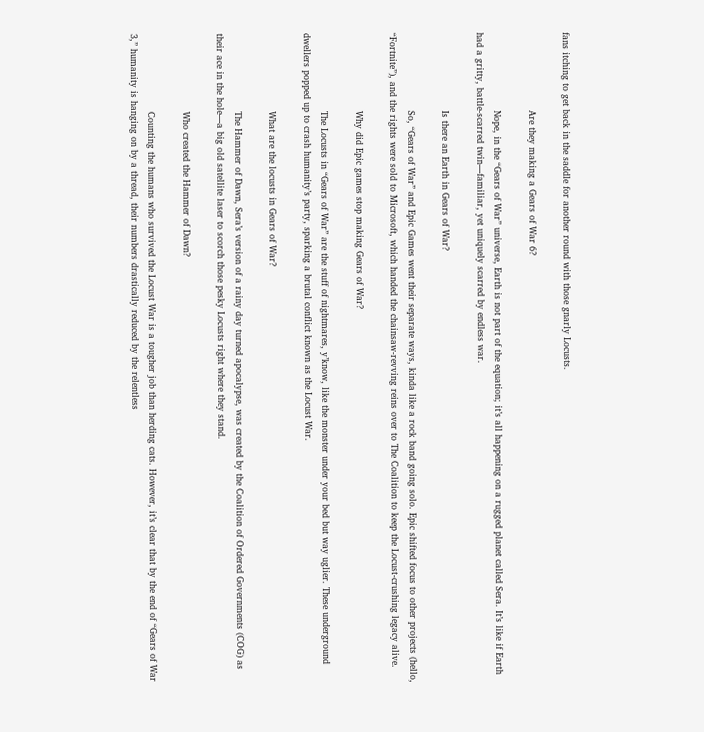fans itching to get back in the saddle for another round with those gnarly Locusts.

                          Are they making a Gears of War 6?

                          Nope, in the “Gears of War” universe, Earth is not part of the equation; it’s all happening on a rugged planet called Sera. It’s like if Earth had a gritty, battle-scarred twin—familiar, yet uniquely scarred by endless war.

                          Is there an Earth in Gears of War?

                          So, “Gears of War” and Epic Games went their separate ways, kinda like a rock band going solo. Epic shifted focus to other projects (hello, “Fortnite”), and the rights were sold to Microsoft, which handed the chainsaw-revving reins over to The Coalition to keep the Locust-crushing legacy alive.

                          Why did Epic games stop making Gears of War?

                          The Locusts in “Gears of War” are the stuff of nightmares, y’know, like the monster under your bed but way uglier. These underground dwellers popped up to crash humanity’s party, sparking a brutal conflict known as the Locust War.

                          What are the locusts in Gears of War?

                          The Hammer of Dawn, Sera’s version of a rainy day turned apocalypse, was created by the Coalition of Ordered Governments (COG) as their ace in the hole—a big old satellite laser to scorch those pesky Locusts right where they stand.

                          Who created the Hammer of Dawn?

                          Counting the humans who survived the Locust War is a tougher job than herding cats. However, it’s clear that by the end of “Gears of War 3,” humanity is hanging on by a thread, their numbers drastically reduced by the relentless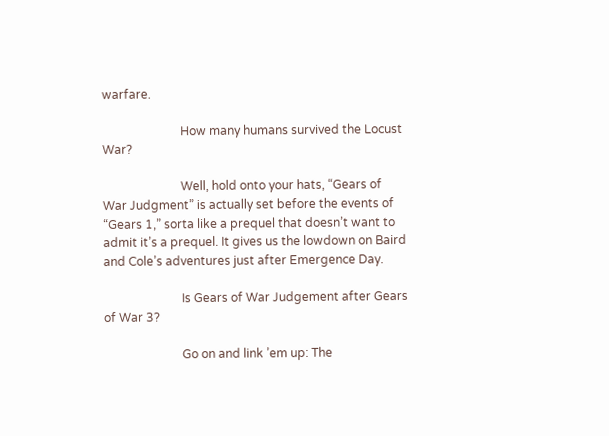warfare.

                          How many humans survived the Locust War?

                          Well, hold onto your hats, “Gears of War Judgment” is actually set before the events of “Gears 1,” sorta like a prequel that doesn’t want to admit it’s a prequel. It gives us the lowdown on Baird and Cole’s adventures just after Emergence Day.

                          Is Gears of War Judgement after Gears of War 3?

                          Go on and link ’em up: The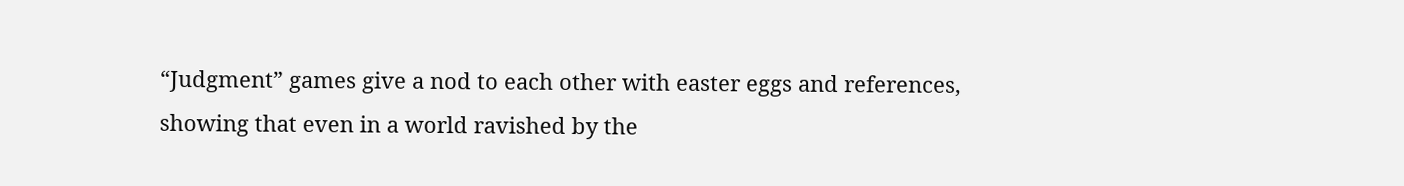“Judgment” games give a nod to each other with easter eggs and references, showing that even in a world ravished by the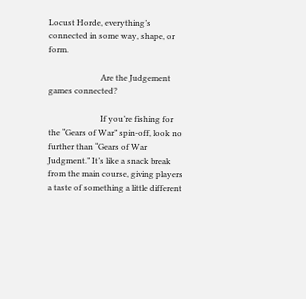Locust Horde, everything’s connected in some way, shape, or form.

                          Are the Judgement games connected?

                          If you’re fishing for the “Gears of War” spin-off, look no further than “Gears of War Judgment.” It’s like a snack break from the main course, giving players a taste of something a little different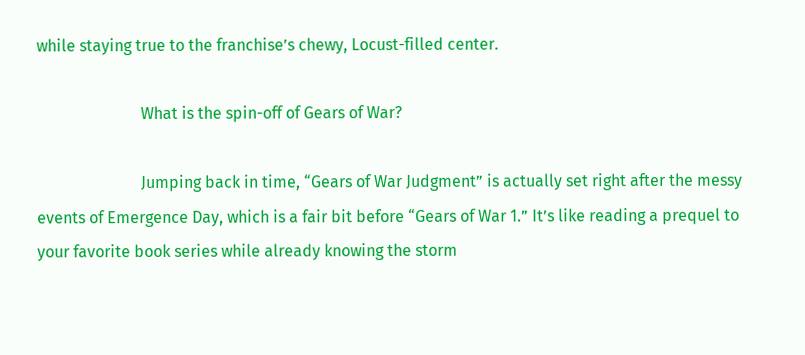while staying true to the franchise’s chewy, Locust-filled center.

                          What is the spin-off of Gears of War?

                          Jumping back in time, “Gears of War Judgment” is actually set right after the messy events of Emergence Day, which is a fair bit before “Gears of War 1.” It’s like reading a prequel to your favorite book series while already knowing the storm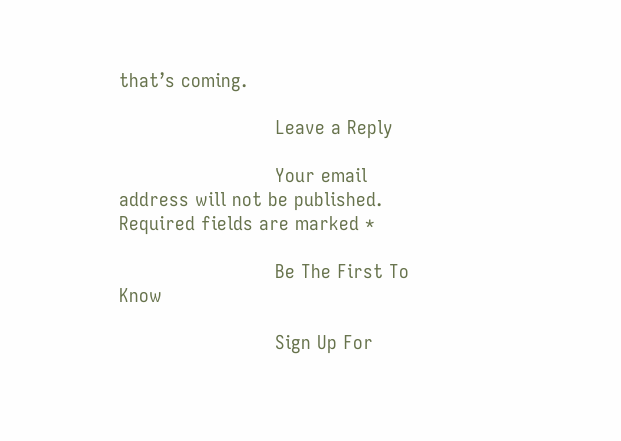that’s coming.

                          Leave a Reply

                          Your email address will not be published. Required fields are marked *

                          Be The First To Know

                          Sign Up For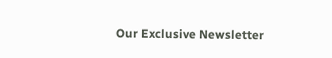Our Exclusive Newsletter